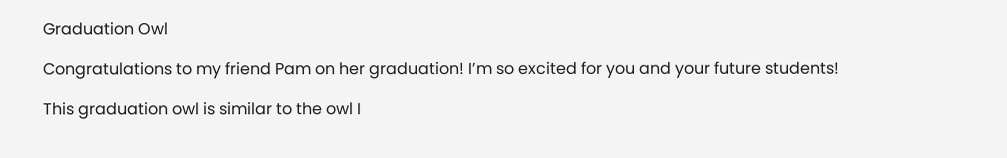Graduation Owl

Congratulations to my friend Pam on her graduation! I’m so excited for you and your future students!

This graduation owl is similar to the owl I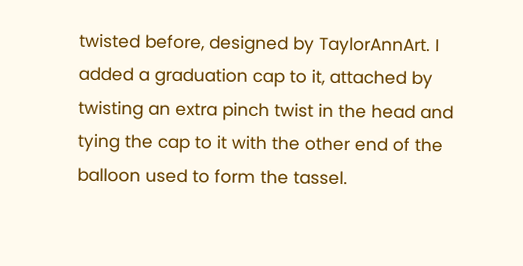twisted before, designed by TaylorAnnArt. I added a graduation cap to it, attached by twisting an extra pinch twist in the head and tying the cap to it with the other end of the balloon used to form the tassel.